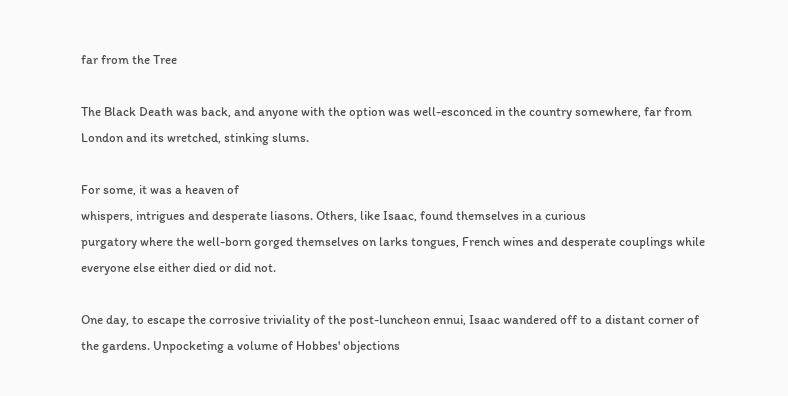far from the Tree

The Black Death was back, and anyone with the option was well-esconced in the country somewhere, far from London and its wretched, stinking slums.

For some, it was a heaven of
whispers, intrigues and desperate liasons. Others, like Isaac, found themselves in a curious
purgatory where the well-born gorged themselves on larks tongues, French wines and desperate couplings while everyone else either died or did not.

One day, to escape the corrosive triviality of the post-luncheon ennui, Isaac wandered off to a distant corner of the gardens. Unpocketing a volume of Hobbes' objections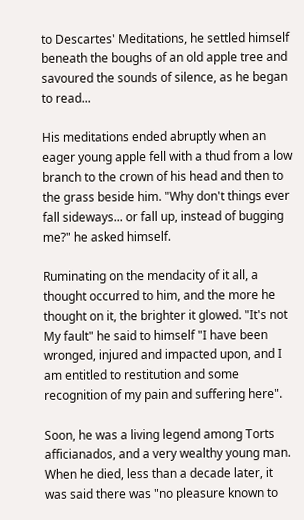to Descartes' Meditations, he settled himself beneath the boughs of an old apple tree and savoured the sounds of silence, as he began to read...

His meditations ended abruptly when an eager young apple fell with a thud from a low branch to the crown of his head and then to the grass beside him. "Why don't things ever fall sideways... or fall up, instead of bugging me?" he asked himself.

Ruminating on the mendacity of it all, a thought occurred to him, and the more he thought on it, the brighter it glowed. "It's not My fault" he said to himself "I have been wronged, injured and impacted upon, and I am entitled to restitution and some recognition of my pain and suffering here".

Soon, he was a living legend among Torts afficianados, and a very wealthy young man. When he died, less than a decade later, it was said there was "no pleasure known to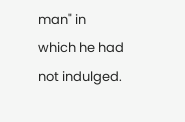man" in which he had not indulged.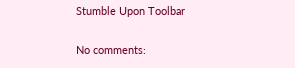Stumble Upon Toolbar

No comments: